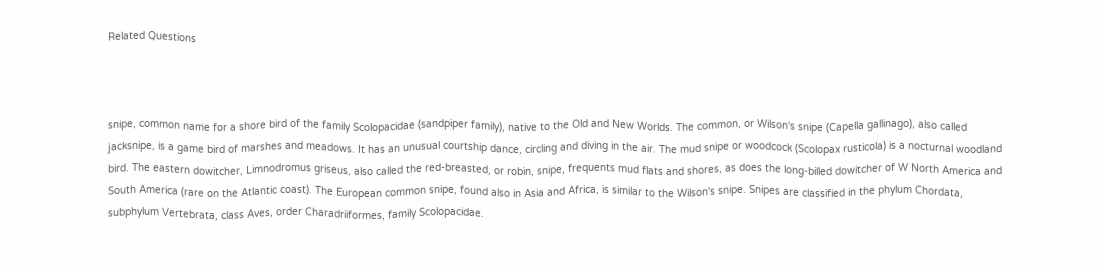Related Questions



snipe, common name for a shore bird of the family Scolopacidae (sandpiper family), native to the Old and New Worlds. The common, or Wilson's snipe (Capella gallinago), also called jacksnipe, is a game bird of marshes and meadows. It has an unusual courtship dance, circling and diving in the air. The mud snipe or woodcock (Scolopax rusticola) is a nocturnal woodland bird. The eastern dowitcher, Limnodromus griseus, also called the red-breasted, or robin, snipe, frequents mud flats and shores, as does the long-billed dowitcher of W North America and South America (rare on the Atlantic coast). The European common snipe, found also in Asia and Africa, is similar to the Wilson's snipe. Snipes are classified in the phylum Chordata, subphylum Vertebrata, class Aves, order Charadriiformes, family Scolopacidae.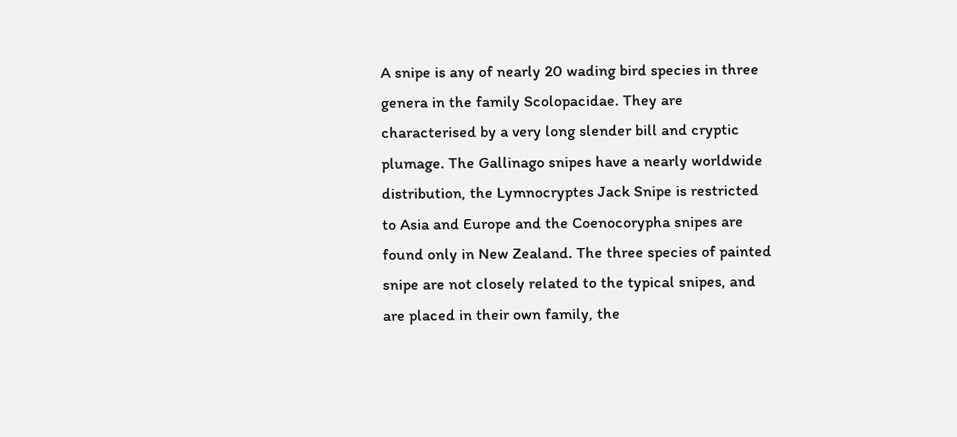A snipe is any of nearly 20 wading bird species in three genera in the family Scolopacidae. They are characterised by a very long slender bill and cryptic plumage. The Gallinago snipes have a nearly worldwide distribution, the Lymnocryptes Jack Snipe is restricted to Asia and Europe and the Coenocorypha snipes are found only in New Zealand. The three species of painted snipe are not closely related to the typical snipes, and are placed in their own family, the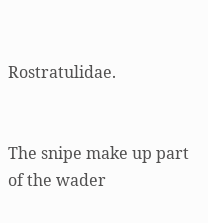Rostratulidae.


The snipe make up part of the wader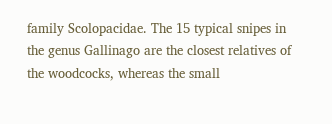family Scolopacidae. The 15 typical snipes in the genus Gallinago are the closest relatives of the woodcocks, whereas the small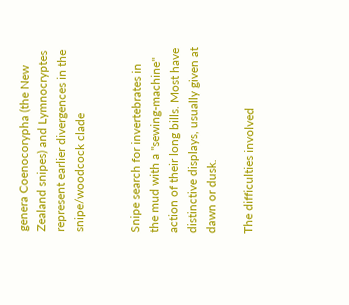genera Coenocorypha (the New Zealand snipes) and Lymnocryptes represent earlier divergences in the snipe/woodcock clade


Snipe search for invertebrates in the mud with a "sewing-machine" action of their long bills. Most have distinctive displays, usually given at dawn or dusk.

The difficulties involved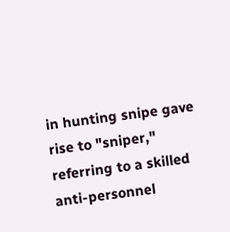in hunting snipe gave rise to "sniper," referring to a skilled anti-personnel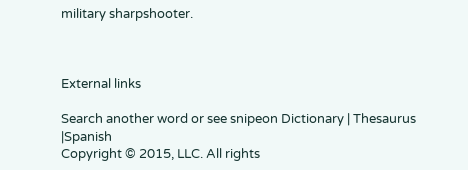military sharpshooter.



External links

Search another word or see snipeon Dictionary | Thesaurus |Spanish
Copyright © 2015, LLC. All rights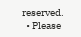reserved.
  • Please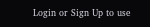Login or Sign Up to use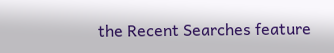the Recent Searches feature